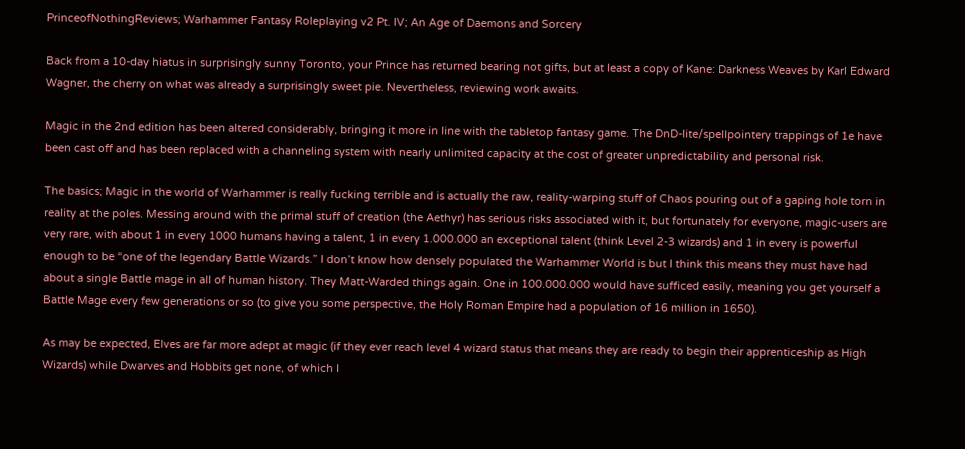PrinceofNothingReviews; Warhammer Fantasy Roleplaying v2 Pt. IV; An Age of Daemons and Sorcery

Back from a 10-day hiatus in surprisingly sunny Toronto, your Prince has returned bearing not gifts, but at least a copy of Kane: Darkness Weaves by Karl Edward Wagner, the cherry on what was already a surprisingly sweet pie. Nevertheless, reviewing work awaits.

Magic in the 2nd edition has been altered considerably, bringing it more in line with the tabletop fantasy game. The DnD-lite/spellpointery trappings of 1e have been cast off and has been replaced with a channeling system with nearly unlimited capacity at the cost of greater unpredictability and personal risk.

The basics; Magic in the world of Warhammer is really fucking terrible and is actually the raw, reality-warping stuff of Chaos pouring out of a gaping hole torn in reality at the poles. Messing around with the primal stuff of creation (the Aethyr) has serious risks associated with it, but fortunately for everyone, magic-users are very rare, with about 1 in every 1000 humans having a talent, 1 in every 1.000.000 an exceptional talent (think Level 2-3 wizards) and 1 in every is powerful enough to be “one of the legendary Battle Wizards.” I don’t know how densely populated the Warhammer World is but I think this means they must have had about a single Battle mage in all of human history. They Matt-Warded things again. One in 100.000.000 would have sufficed easily, meaning you get yourself a Battle Mage every few generations or so (to give you some perspective, the Holy Roman Empire had a population of 16 million in 1650).

As may be expected, Elves are far more adept at magic (if they ever reach level 4 wizard status that means they are ready to begin their apprenticeship as High Wizards) while Dwarves and Hobbits get none, of which I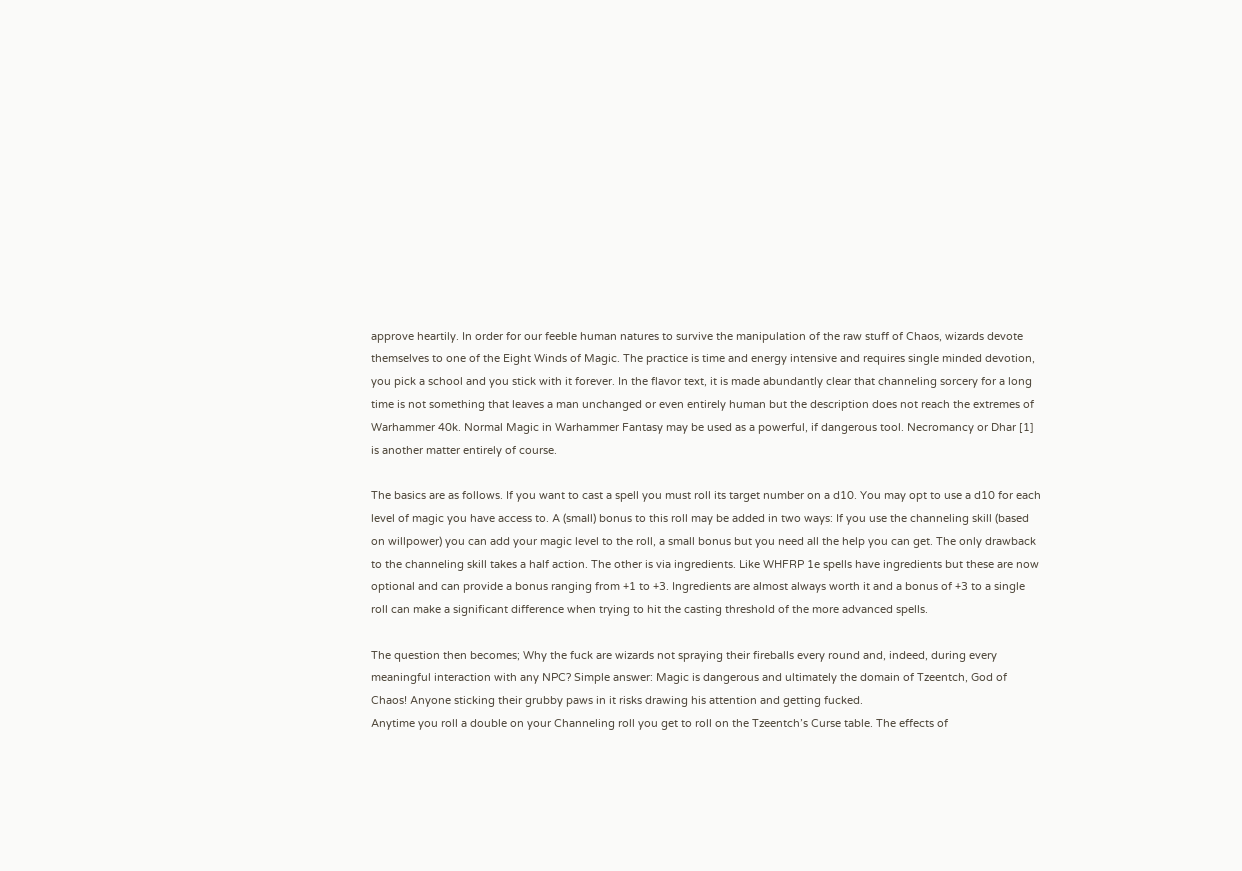approve heartily. In order for our feeble human natures to survive the manipulation of the raw stuff of Chaos, wizards devote themselves to one of the Eight Winds of Magic. The practice is time and energy intensive and requires single minded devotion, you pick a school and you stick with it forever. In the flavor text, it is made abundantly clear that channeling sorcery for a long time is not something that leaves a man unchanged or even entirely human but the description does not reach the extremes of Warhammer 40k. Normal Magic in Warhammer Fantasy may be used as a powerful, if dangerous tool. Necromancy or Dhar [1] is another matter entirely of course.

The basics are as follows. If you want to cast a spell you must roll its target number on a d10. You may opt to use a d10 for each level of magic you have access to. A (small) bonus to this roll may be added in two ways: If you use the channeling skill (based on willpower) you can add your magic level to the roll, a small bonus but you need all the help you can get. The only drawback to the channeling skill takes a half action. The other is via ingredients. Like WHFRP 1e spells have ingredients but these are now optional and can provide a bonus ranging from +1 to +3. Ingredients are almost always worth it and a bonus of +3 to a single roll can make a significant difference when trying to hit the casting threshold of the more advanced spells.

The question then becomes; Why the fuck are wizards not spraying their fireballs every round and, indeed, during every meaningful interaction with any NPC? Simple answer: Magic is dangerous and ultimately the domain of Tzeentch, God of Chaos! Anyone sticking their grubby paws in it risks drawing his attention and getting fucked.
Anytime you roll a double on your Channeling roll you get to roll on the Tzeentch’s Curse table. The effects of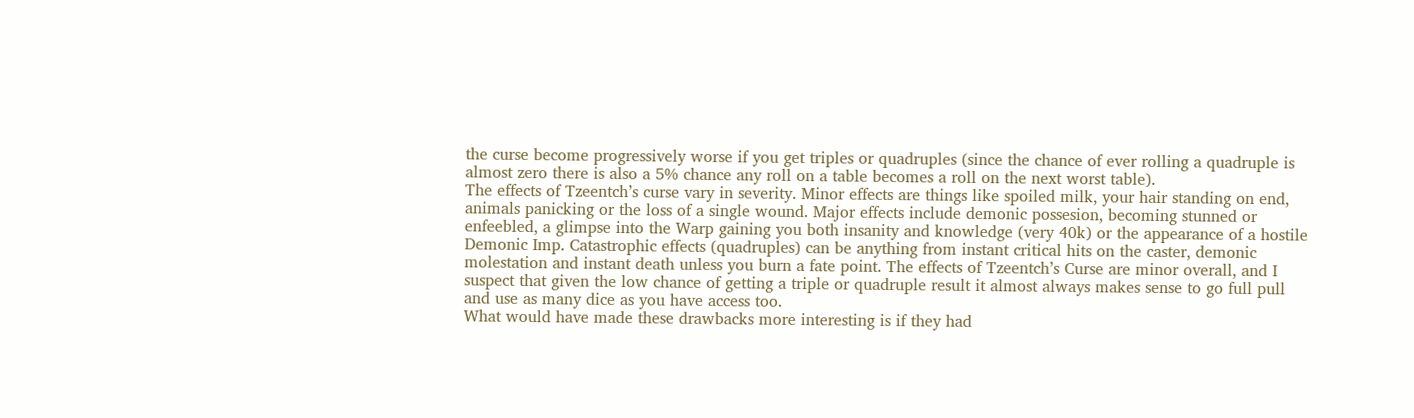the curse become progressively worse if you get triples or quadruples (since the chance of ever rolling a quadruple is almost zero there is also a 5% chance any roll on a table becomes a roll on the next worst table).
The effects of Tzeentch’s curse vary in severity. Minor effects are things like spoiled milk, your hair standing on end, animals panicking or the loss of a single wound. Major effects include demonic possesion, becoming stunned or enfeebled, a glimpse into the Warp gaining you both insanity and knowledge (very 40k) or the appearance of a hostile Demonic Imp. Catastrophic effects (quadruples) can be anything from instant critical hits on the caster, demonic molestation and instant death unless you burn a fate point. The effects of Tzeentch’s Curse are minor overall, and I suspect that given the low chance of getting a triple or quadruple result it almost always makes sense to go full pull and use as many dice as you have access too.
What would have made these drawbacks more interesting is if they had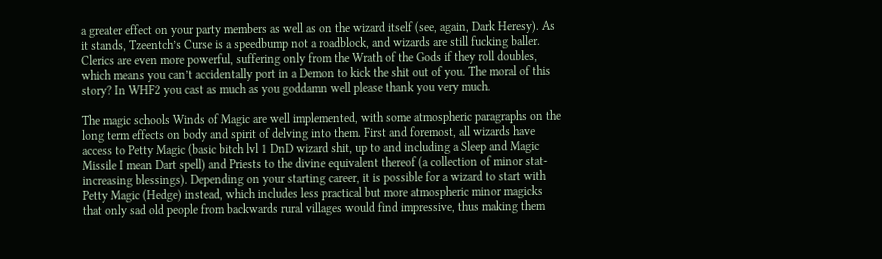a greater effect on your party members as well as on the wizard itself (see, again, Dark Heresy). As it stands, Tzeentch’s Curse is a speedbump not a roadblock, and wizards are still fucking baller. Clerics are even more powerful, suffering only from the Wrath of the Gods if they roll doubles, which means you can’t accidentally port in a Demon to kick the shit out of you. The moral of this story? In WHF2 you cast as much as you goddamn well please thank you very much.

The magic schools Winds of Magic are well implemented, with some atmospheric paragraphs on the long term effects on body and spirit of delving into them. First and foremost, all wizards have access to Petty Magic (basic bitch lvl 1 DnD wizard shit, up to and including a Sleep and Magic Missile I mean Dart spell) and Priests to the divine equivalent thereof (a collection of minor stat-increasing blessings). Depending on your starting career, it is possible for a wizard to start with Petty Magic (Hedge) instead, which includes less practical but more atmospheric minor magicks that only sad old people from backwards rural villages would find impressive, thus making them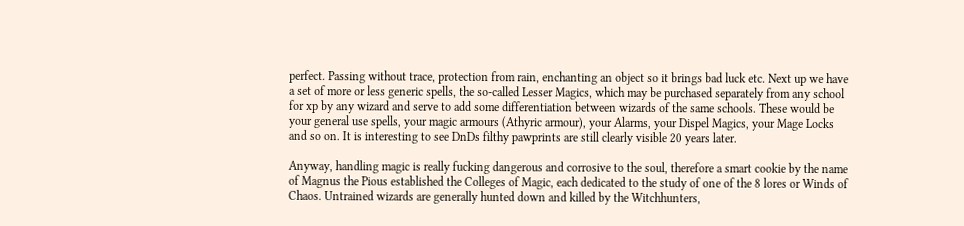perfect. Passing without trace, protection from rain, enchanting an object so it brings bad luck etc. Next up we have a set of more or less generic spells, the so-called Lesser Magics, which may be purchased separately from any school for xp by any wizard and serve to add some differentiation between wizards of the same schools. These would be your general use spells, your magic armours (Athyric armour), your Alarms, your Dispel Magics, your Mage Locks and so on. It is interesting to see DnDs filthy pawprints are still clearly visible 20 years later.

Anyway, handling magic is really fucking dangerous and corrosive to the soul, therefore a smart cookie by the name of Magnus the Pious established the Colleges of Magic, each dedicated to the study of one of the 8 lores or Winds of Chaos. Untrained wizards are generally hunted down and killed by the Witchhunters,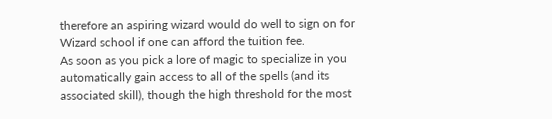therefore an aspiring wizard would do well to sign on for Wizard school if one can afford the tuition fee.
As soon as you pick a lore of magic to specialize in you automatically gain access to all of the spells (and its associated skill), though the high threshold for the most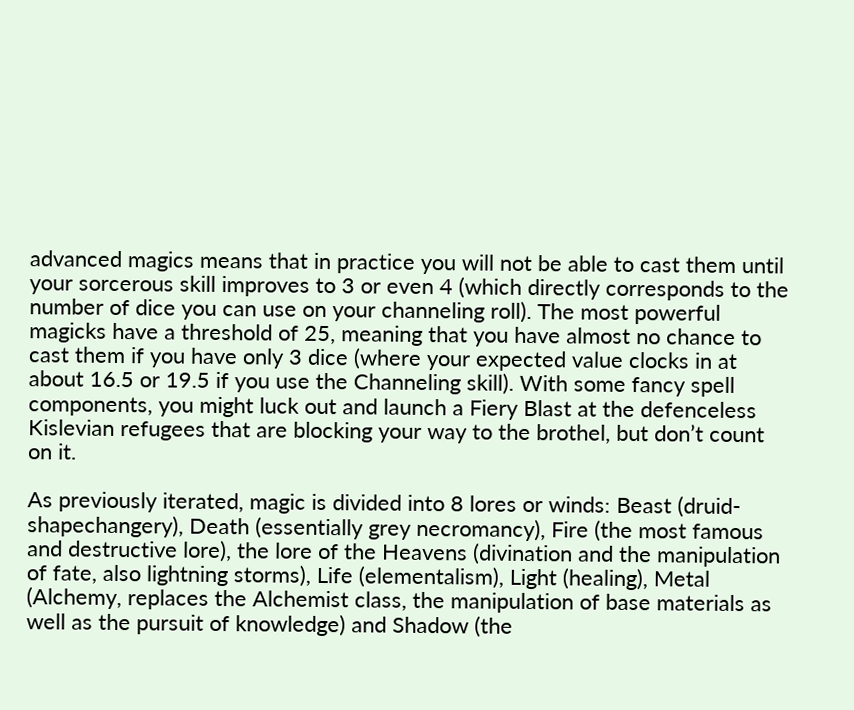advanced magics means that in practice you will not be able to cast them until your sorcerous skill improves to 3 or even 4 (which directly corresponds to the number of dice you can use on your channeling roll). The most powerful magicks have a threshold of 25, meaning that you have almost no chance to cast them if you have only 3 dice (where your expected value clocks in at about 16.5 or 19.5 if you use the Channeling skill). With some fancy spell components, you might luck out and launch a Fiery Blast at the defenceless Kislevian refugees that are blocking your way to the brothel, but don’t count on it.

As previously iterated, magic is divided into 8 lores or winds: Beast (druid-shapechangery), Death (essentially grey necromancy), Fire (the most famous and destructive lore), the lore of the Heavens (divination and the manipulation of fate, also lightning storms), Life (elementalism), Light (healing), Metal (Alchemy, replaces the Alchemist class, the manipulation of base materials as well as the pursuit of knowledge) and Shadow (the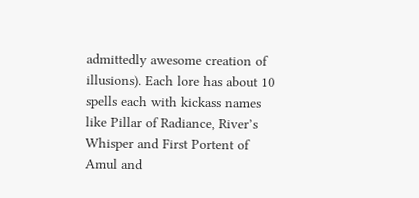admittedly awesome creation of illusions). Each lore has about 10 spells each with kickass names like Pillar of Radiance, River’s Whisper and First Portent of Amul and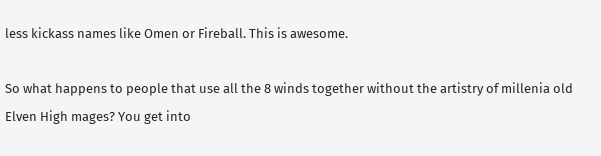less kickass names like Omen or Fireball. This is awesome.

So what happens to people that use all the 8 winds together without the artistry of millenia old Elven High mages? You get into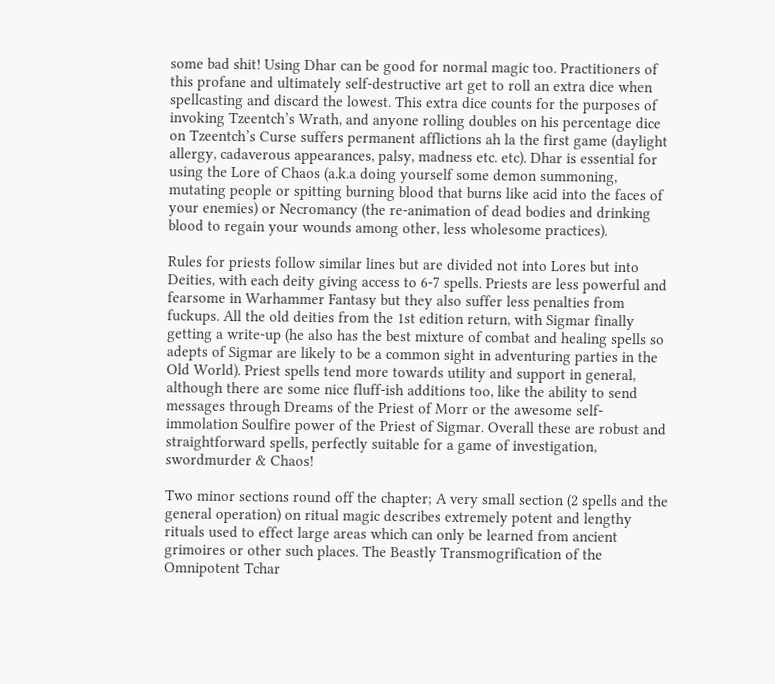some bad shit! Using Dhar can be good for normal magic too. Practitioners of this profane and ultimately self-destructive art get to roll an extra dice when spellcasting and discard the lowest. This extra dice counts for the purposes of invoking Tzeentch’s Wrath, and anyone rolling doubles on his percentage dice on Tzeentch’s Curse suffers permanent afflictions ah la the first game (daylight allergy, cadaverous appearances, palsy, madness etc. etc). Dhar is essential for using the Lore of Chaos (a.k.a doing yourself some demon summoning, mutating people or spitting burning blood that burns like acid into the faces of your enemies) or Necromancy (the re-animation of dead bodies and drinking blood to regain your wounds among other, less wholesome practices).

Rules for priests follow similar lines but are divided not into Lores but into Deities, with each deity giving access to 6-7 spells. Priests are less powerful and fearsome in Warhammer Fantasy but they also suffer less penalties from fuckups. All the old deities from the 1st edition return, with Sigmar finally getting a write-up (he also has the best mixture of combat and healing spells so adepts of Sigmar are likely to be a common sight in adventuring parties in the Old World). Priest spells tend more towards utility and support in general, although there are some nice fluff-ish additions too, like the ability to send messages through Dreams of the Priest of Morr or the awesome self-immolation Soulfire power of the Priest of Sigmar. Overall these are robust and straightforward spells, perfectly suitable for a game of investigation, swordmurder & Chaos!

Two minor sections round off the chapter; A very small section (2 spells and the general operation) on ritual magic describes extremely potent and lengthy rituals used to effect large areas which can only be learned from ancient grimoires or other such places. The Beastly Transmogrification of the Omnipotent Tchar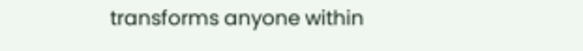transforms anyone within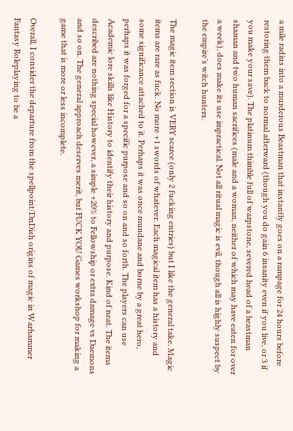a mile radius into a murderous Beastman that instantly goes on a rampage for 24 hours before restoring them back to normal afterward (though you do gain 6 insanity even if you live, or 3 if you make your save). The platinum thimble full of warpstone, severed head of a beastman shaman and two human sacrifices (male and a woman, neither of which may have eaten for over a week), does make its use impractical. Not all ritual magic is evil, though all is highly suspect by the empire’s witch hunters.

The magic item section is VERY scarce (only 2 fucking entries) but I like the general take. Magic items are rare as fuck. No more +1 swords of whatever. Each magical item has a history and some significance attached to it. Perhaps it was once mundane and borne by a great hero, perhaps it was forged for a specific purpose and so on and so forth. The players can use Academic lore skills like History to identify their history and purpose. Kind of neat. The items described are nothing special however, a simple +20% to Fellowship or extra damage vs Daemons and so on. The general approach deserves merit, but FUCK YOU Games workshop for making a game that is more or less incomplete.

Overall, I consider the departure from the spellpoint/DnDish origins of magic in Warhammer Fantasy Roleplaying to be a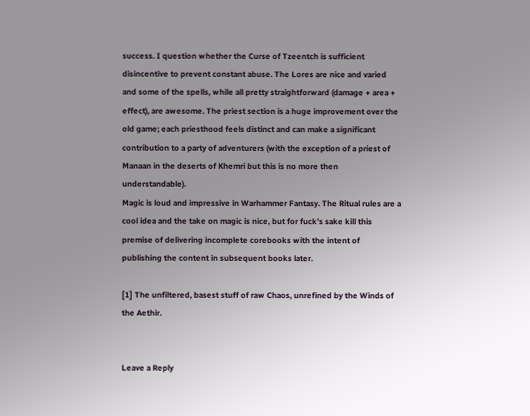success. I question whether the Curse of Tzeentch is sufficient disincentive to prevent constant abuse. The Lores are nice and varied and some of the spells, while all pretty straightforward (damage + area + effect), are awesome. The priest section is a huge improvement over the old game; each priesthood feels distinct and can make a significant contribution to a party of adventurers (with the exception of a priest of Manaan in the deserts of Khemri but this is no more then understandable).
Magic is loud and impressive in Warhammer Fantasy. The Ritual rules are a cool idea and the take on magic is nice, but for fuck’s sake kill this premise of delivering incomplete corebooks with the intent of publishing the content in subsequent books later.

[1] The unfiltered, basest stuff of raw Chaos, unrefined by the Winds of the Aethir.


Leave a Reply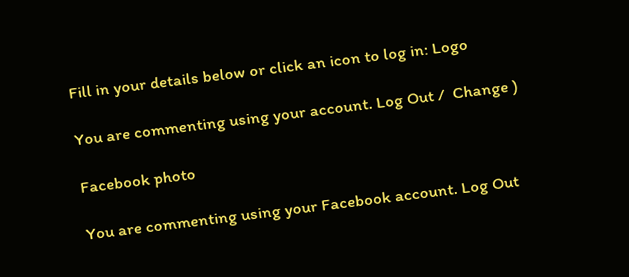Fill in your details below or click an icon to log in: Logo

You are commenting using your account. Log Out /  Change )

Facebook photo

You are commenting using your Facebook account. Log Out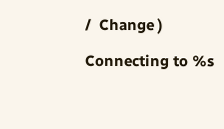/  Change )

Connecting to %s